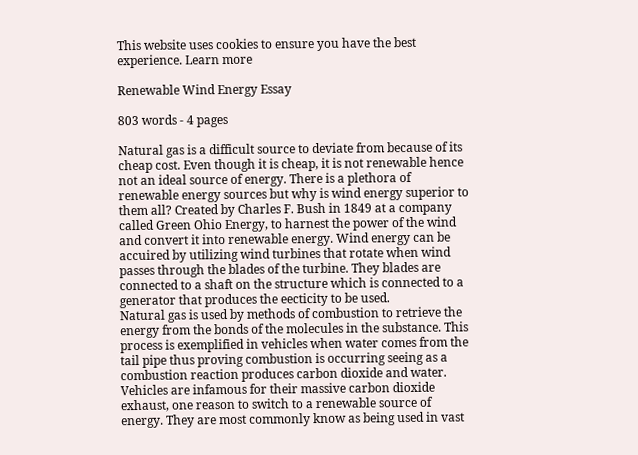This website uses cookies to ensure you have the best experience. Learn more

Renewable Wind Energy Essay

803 words - 4 pages

Natural gas is a difficult source to deviate from because of its cheap cost. Even though it is cheap, it is not renewable hence not an ideal source of energy. There is a plethora of renewable energy sources but why is wind energy superior to them all? Created by Charles F. Bush in 1849 at a company called Green Ohio Energy, to harnest the power of the wind and convert it into renewable energy. Wind energy can be accuired by utilizing wind turbines that rotate when wind passes through the blades of the turbine. They blades are connected to a shaft on the structure which is connected to a generator that produces the eecticity to be used.
Natural gas is used by methods of combustion to retrieve the energy from the bonds of the molecules in the substance. This process is exemplified in vehicles when water comes from the tail pipe thus proving combustion is occurring seeing as a combustion reaction produces carbon dioxide and water. Vehicles are infamous for their massive carbon dioxide exhaust, one reason to switch to a renewable source of energy. They are most commonly know as being used in vast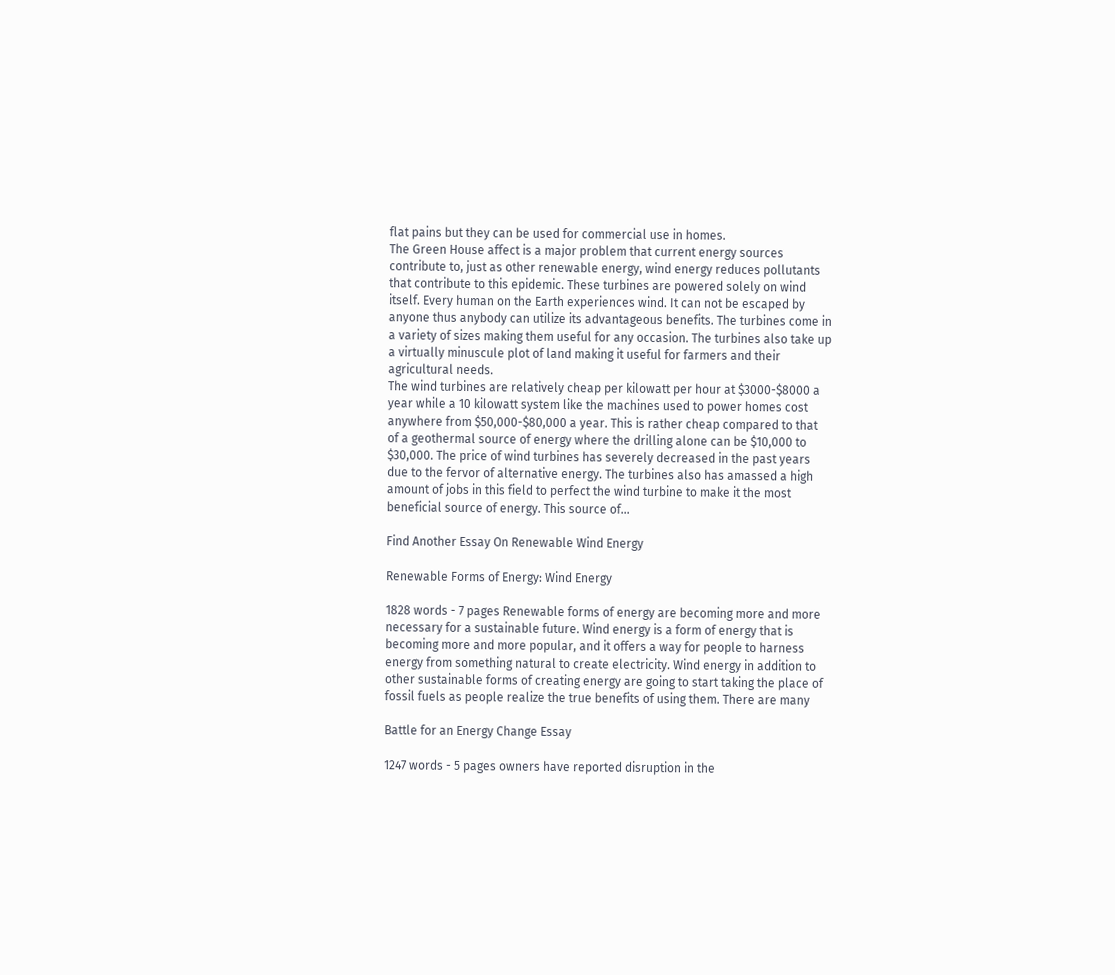flat pains but they can be used for commercial use in homes.
The Green House affect is a major problem that current energy sources contribute to, just as other renewable energy, wind energy reduces pollutants that contribute to this epidemic. These turbines are powered solely on wind itself. Every human on the Earth experiences wind. It can not be escaped by anyone thus anybody can utilize its advantageous benefits. The turbines come in a variety of sizes making them useful for any occasion. The turbines also take up a virtually minuscule plot of land making it useful for farmers and their agricultural needs.
The wind turbines are relatively cheap per kilowatt per hour at $3000-$8000 a year while a 10 kilowatt system like the machines used to power homes cost anywhere from $50,000-$80,000 a year. This is rather cheap compared to that of a geothermal source of energy where the drilling alone can be $10,000 to $30,000. The price of wind turbines has severely decreased in the past years due to the fervor of alternative energy. The turbines also has amassed a high amount of jobs in this field to perfect the wind turbine to make it the most beneficial source of energy. This source of...

Find Another Essay On Renewable Wind Energy

Renewable Forms of Energy: Wind Energy

1828 words - 7 pages Renewable forms of energy are becoming more and more necessary for a sustainable future. Wind energy is a form of energy that is becoming more and more popular, and it offers a way for people to harness energy from something natural to create electricity. Wind energy in addition to other sustainable forms of creating energy are going to start taking the place of fossil fuels as people realize the true benefits of using them. There are many

Battle for an Energy Change Essay

1247 words - 5 pages owners have reported disruption in the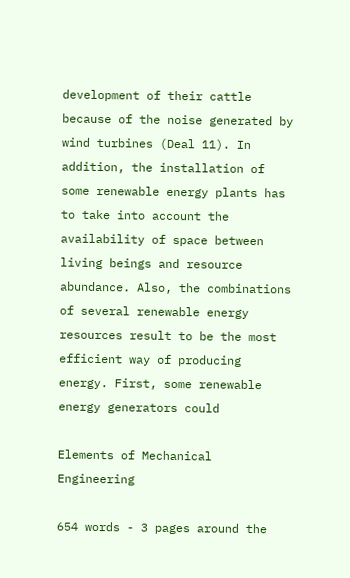development of their cattle because of the noise generated by wind turbines (Deal 11). In addition, the installation of some renewable energy plants has to take into account the availability of space between living beings and resource abundance. Also, the combinations of several renewable energy resources result to be the most efficient way of producing energy. First, some renewable energy generators could

Elements of Mechanical Engineering

654 words - 3 pages around the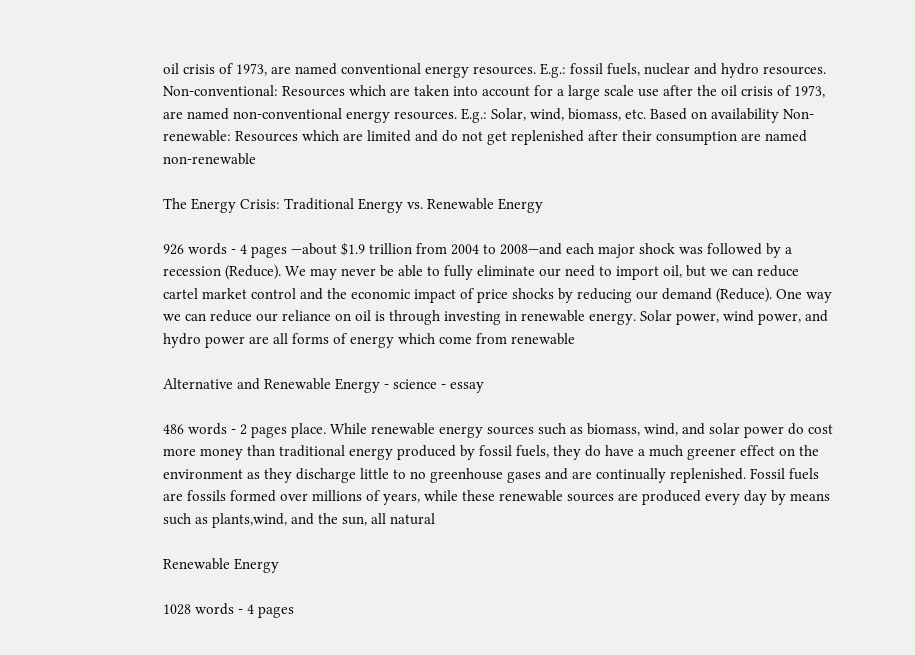oil crisis of 1973, are named conventional energy resources. E.g.: fossil fuels, nuclear and hydro resources. Non-conventional: Resources which are taken into account for a large scale use after the oil crisis of 1973, are named non-conventional energy resources. E.g.: Solar, wind, biomass, etc. Based on availability Non-renewable: Resources which are limited and do not get replenished after their consumption are named non-renewable

The Energy Crisis: Traditional Energy vs. Renewable Energy

926 words - 4 pages —about $1.9 trillion from 2004 to 2008—and each major shock was followed by a recession (Reduce). We may never be able to fully eliminate our need to import oil, but we can reduce cartel market control and the economic impact of price shocks by reducing our demand (Reduce). One way we can reduce our reliance on oil is through investing in renewable energy. Solar power, wind power, and hydro power are all forms of energy which come from renewable

Alternative and Renewable Energy - science - essay

486 words - 2 pages place. While renewable energy sources such as biomass, wind, and solar power do cost more money than traditional energy produced by fossil fuels, they do have a much greener effect on the environment as they discharge little to no greenhouse gases and are continually replenished. Fossil fuels are fossils formed over millions of years, while these renewable sources are produced every day by means such as plants,wind, and the sun, all natural

Renewable Energy

1028 words - 4 pages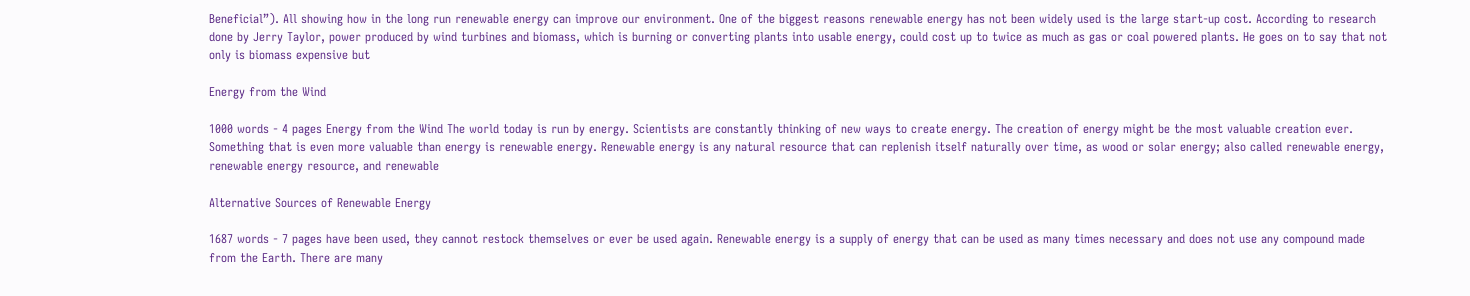Beneficial”). All showing how in the long run renewable energy can improve our environment. One of the biggest reasons renewable energy has not been widely used is the large start-up cost. According to research done by Jerry Taylor, power produced by wind turbines and biomass, which is burning or converting plants into usable energy, could cost up to twice as much as gas or coal powered plants. He goes on to say that not only is biomass expensive but

Energy from the Wind

1000 words - 4 pages Energy from the Wind The world today is run by energy. Scientists are constantly thinking of new ways to create energy. The creation of energy might be the most valuable creation ever. Something that is even more valuable than energy is renewable energy. Renewable energy is any natural resource that can replenish itself naturally over time, as wood or solar energy; also called renewable energy, renewable energy resource, and renewable

Alternative Sources of Renewable Energy

1687 words - 7 pages have been used, they cannot restock themselves or ever be used again. Renewable energy is a supply of energy that can be used as many times necessary and does not use any compound made from the Earth. There are many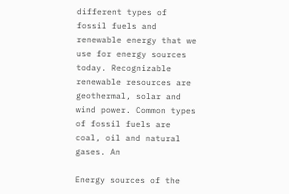different types of fossil fuels and renewable energy that we use for energy sources today. Recognizable renewable resources are geothermal, solar and wind power. Common types of fossil fuels are coal, oil and natural gases. An

Energy sources of the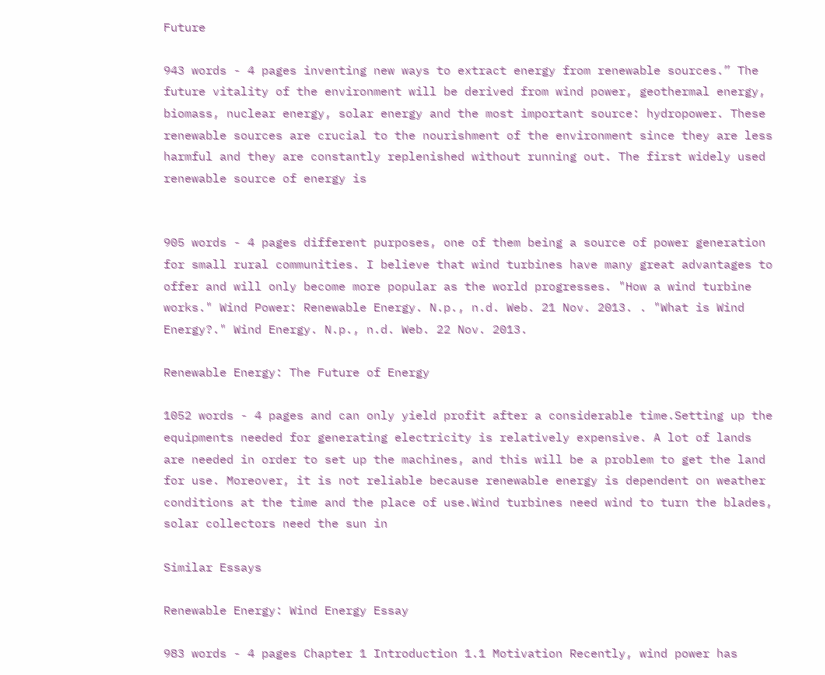Future

943 words - 4 pages inventing new ways to extract energy from renewable sources.” The future vitality of the environment will be derived from wind power, geothermal energy, biomass, nuclear energy, solar energy and the most important source: hydropower. These renewable sources are crucial to the nourishment of the environment since they are less harmful and they are constantly replenished without running out. The first widely used renewable source of energy is


905 words - 4 pages different purposes, one of them being a source of power generation for small rural communities. I believe that wind turbines have many great advantages to offer and will only become more popular as the world progresses. "How a wind turbine works." Wind Power: Renewable Energy. N.p., n.d. Web. 21 Nov. 2013. . "What is Wind Energy?." Wind Energy. N.p., n.d. Web. 22 Nov. 2013.

Renewable Energy: The Future of Energy

1052 words - 4 pages and can only yield profit after a considerable time.Setting up the equipments needed for generating electricity is relatively expensive. A lot of lands are needed in order to set up the machines, and this will be a problem to get the land for use. Moreover, it is not reliable because renewable energy is dependent on weather conditions at the time and the place of use.Wind turbines need wind to turn the blades, solar collectors need the sun in

Similar Essays

Renewable Energy: Wind Energy Essay

983 words - 4 pages Chapter 1 Introduction 1.1 Motivation Recently, wind power has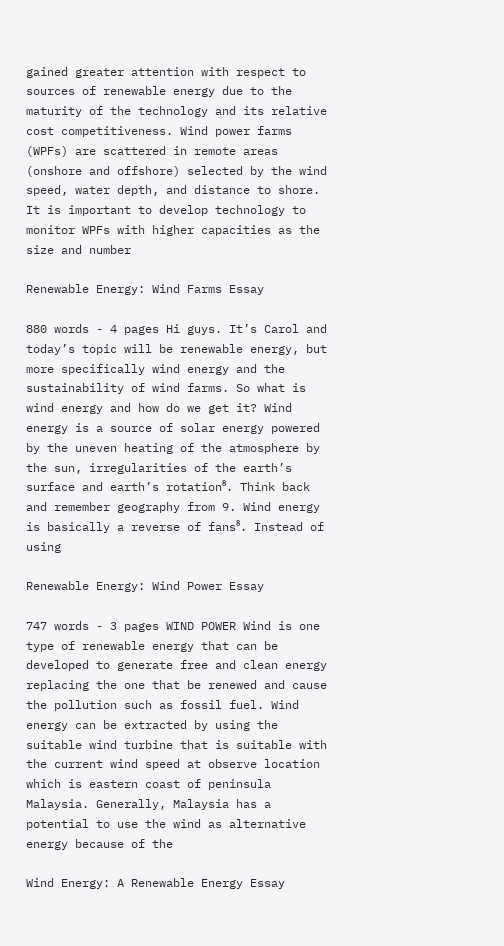gained greater attention with respect to sources of renewable energy due to the maturity of the technology and its relative cost competitiveness. Wind power farms (WPFs) are scattered in remote areas (onshore and offshore) selected by the wind speed, water depth, and distance to shore. It is important to develop technology to monitor WPFs with higher capacities as the size and number

Renewable Energy: Wind Farms Essay

880 words - 4 pages Hi guys. It’s Carol and today’s topic will be renewable energy, but more specifically wind energy and the sustainability of wind farms. So what is wind energy and how do we get it? Wind energy is a source of solar energy powered by the uneven heating of the atmosphere by the sun, irregularities of the earth’s surface and earth’s rotation⁸. Think back and remember geography from 9. Wind energy is basically a reverse of fans⁸. Instead of using

Renewable Energy: Wind Power Essay

747 words - 3 pages WIND POWER Wind is one type of renewable energy that can be developed to generate free and clean energy replacing the one that be renewed and cause the pollution such as fossil fuel. Wind energy can be extracted by using the suitable wind turbine that is suitable with the current wind speed at observe location which is eastern coast of peninsula Malaysia. Generally, Malaysia has a potential to use the wind as alternative energy because of the

Wind Energy: A Renewable Energy Essay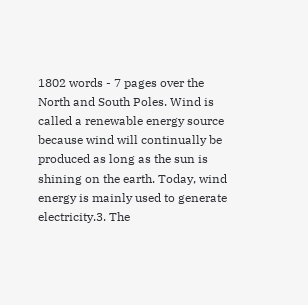1802 words - 7 pages over the North and South Poles. Wind is called a renewable energy source because wind will continually be produced as long as the sun is shining on the earth. Today, wind energy is mainly used to generate electricity.3. The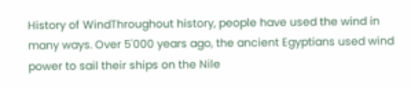History of WindThroughout history, people have used the wind in many ways. Over 5'000 years ago, the ancient Egyptians used wind power to sail their ships on the Nile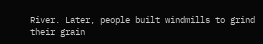River. Later, people built windmills to grind their grain